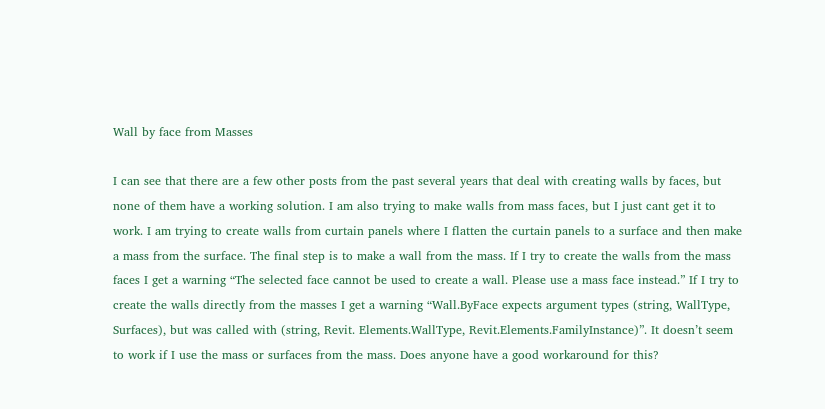Wall by face from Masses

I can see that there are a few other posts from the past several years that deal with creating walls by faces, but none of them have a working solution. I am also trying to make walls from mass faces, but I just cant get it to work. I am trying to create walls from curtain panels where I flatten the curtain panels to a surface and then make a mass from the surface. The final step is to make a wall from the mass. If I try to create the walls from the mass faces I get a warning “The selected face cannot be used to create a wall. Please use a mass face instead.” If I try to create the walls directly from the masses I get a warning “Wall.ByFace expects argument types (string, WallType, Surfaces), but was called with (string, Revit. Elements.WallType, Revit.Elements.FamilyInstance)”. It doesn’t seem to work if I use the mass or surfaces from the mass. Does anyone have a good workaround for this?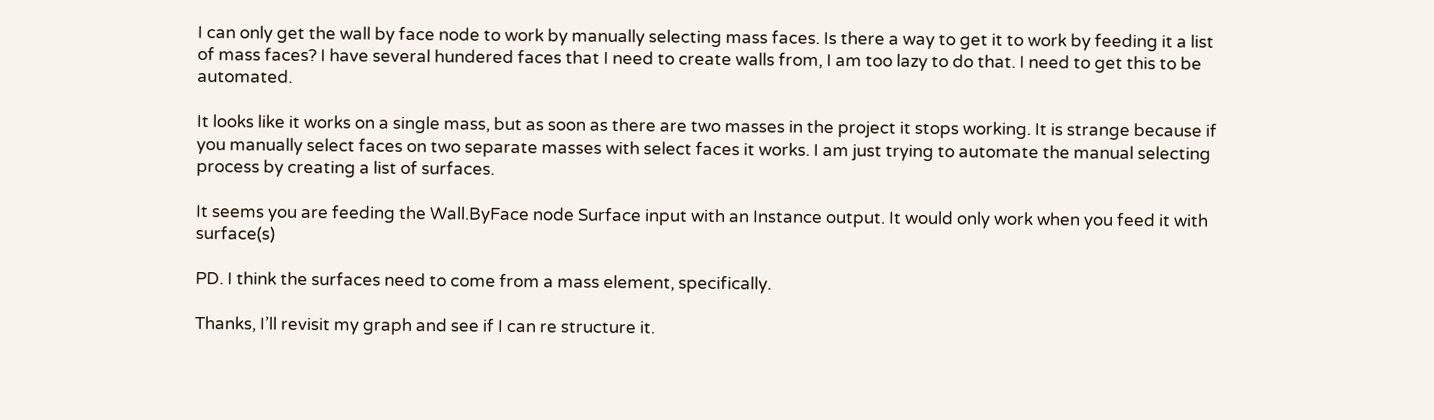I can only get the wall by face node to work by manually selecting mass faces. Is there a way to get it to work by feeding it a list of mass faces? I have several hundered faces that I need to create walls from, I am too lazy to do that. I need to get this to be automated.

It looks like it works on a single mass, but as soon as there are two masses in the project it stops working. It is strange because if you manually select faces on two separate masses with select faces it works. I am just trying to automate the manual selecting process by creating a list of surfaces.

It seems you are feeding the Wall.ByFace node Surface input with an Instance output. It would only work when you feed it with surface(s)

PD. I think the surfaces need to come from a mass element, specifically.

Thanks, I’ll revisit my graph and see if I can re structure it.